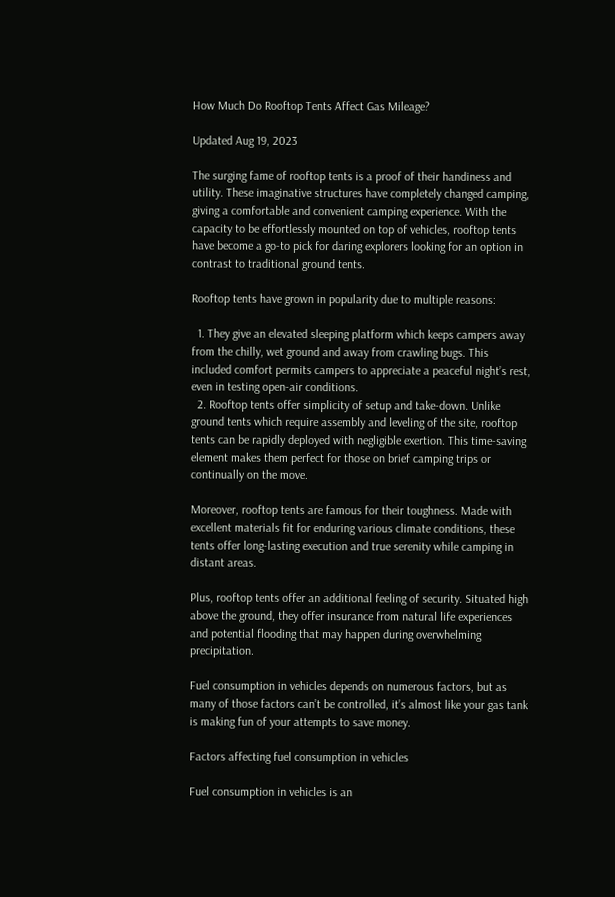How Much Do Rooftop Tents Affect Gas Mileage?

Updated Aug 19, 2023

The surging fame of rooftop tents is a proof of their handiness and utility. These imaginative structures have completely changed camping, giving a comfortable and convenient camping experience. With the capacity to be effortlessly mounted on top of vehicles, rooftop tents have become a go-to pick for daring explorers looking for an option in contrast to traditional ground tents.

Rooftop tents have grown in popularity due to multiple reasons:

  1. They give an elevated sleeping platform which keeps campers away from the chilly, wet ground and away from crawling bugs. This included comfort permits campers to appreciate a peaceful night’s rest, even in testing open-air conditions.
  2. Rooftop tents offer simplicity of setup and take-down. Unlike ground tents which require assembly and leveling of the site, rooftop tents can be rapidly deployed with negligible exertion. This time-saving element makes them perfect for those on brief camping trips or continually on the move.

Moreover, rooftop tents are famous for their toughness. Made with excellent materials fit for enduring various climate conditions, these tents offer long-lasting execution and true serenity while camping in distant areas.

Plus, rooftop tents offer an additional feeling of security. Situated high above the ground, they offer insurance from natural life experiences and potential flooding that may happen during overwhelming precipitation.

Fuel consumption in vehicles depends on numerous factors, but as many of those factors can’t be controlled, it’s almost like your gas tank is making fun of your attempts to save money.

Factors affecting fuel consumption in vehicles

Fuel consumption in vehicles is an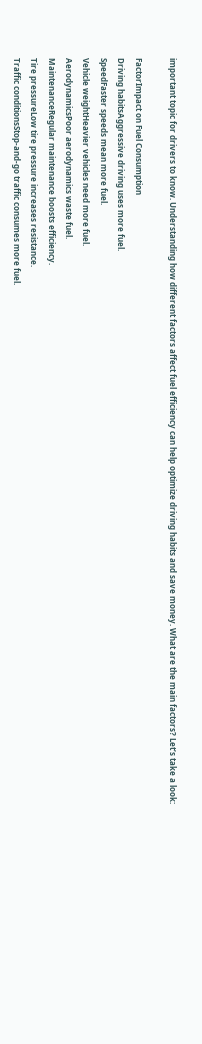important topic for drivers to know. Understanding how different factors affect fuel efficiency can help optimize driving habits and save money. What are the main factors? Let’s take a look:

FactorImpact on Fuel Consumption
Driving habitsAggressive driving uses more fuel.
SpeedFaster speeds mean more fuel.
Vehicle weightHeavier vehicles need more fuel.
AerodynamicsPoor aerodynamics waste fuel.
MaintenanceRegular maintenance boosts efficiency.
Tire pressureLow tire pressure increases resistance.
Traffic conditionsStop-and-go traffic consumes more fuel.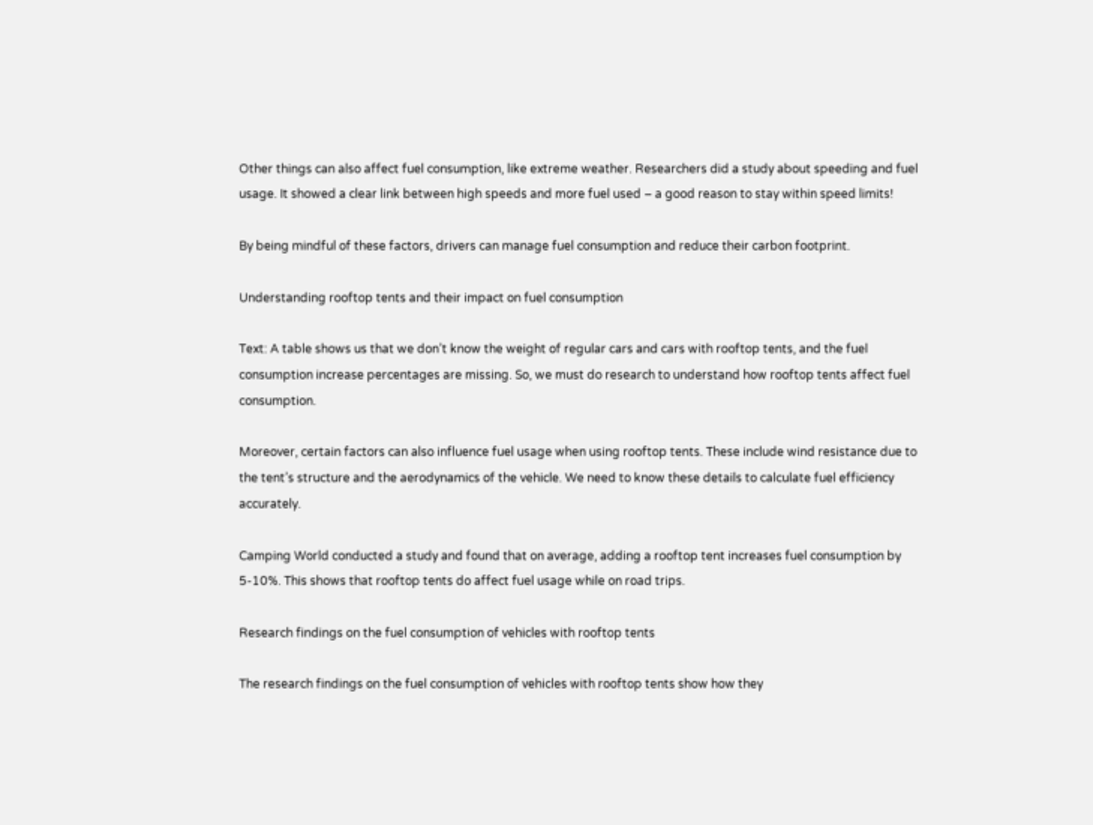Other things can also affect fuel consumption, like extreme weather. Researchers did a study about speeding and fuel usage. It showed a clear link between high speeds and more fuel used – a good reason to stay within speed limits!

By being mindful of these factors, drivers can manage fuel consumption and reduce their carbon footprint.

Understanding rooftop tents and their impact on fuel consumption

Text: A table shows us that we don’t know the weight of regular cars and cars with rooftop tents, and the fuel consumption increase percentages are missing. So, we must do research to understand how rooftop tents affect fuel consumption.

Moreover, certain factors can also influence fuel usage when using rooftop tents. These include wind resistance due to the tent’s structure and the aerodynamics of the vehicle. We need to know these details to calculate fuel efficiency accurately.

Camping World conducted a study and found that on average, adding a rooftop tent increases fuel consumption by 5-10%. This shows that rooftop tents do affect fuel usage while on road trips.

Research findings on the fuel consumption of vehicles with rooftop tents

The research findings on the fuel consumption of vehicles with rooftop tents show how they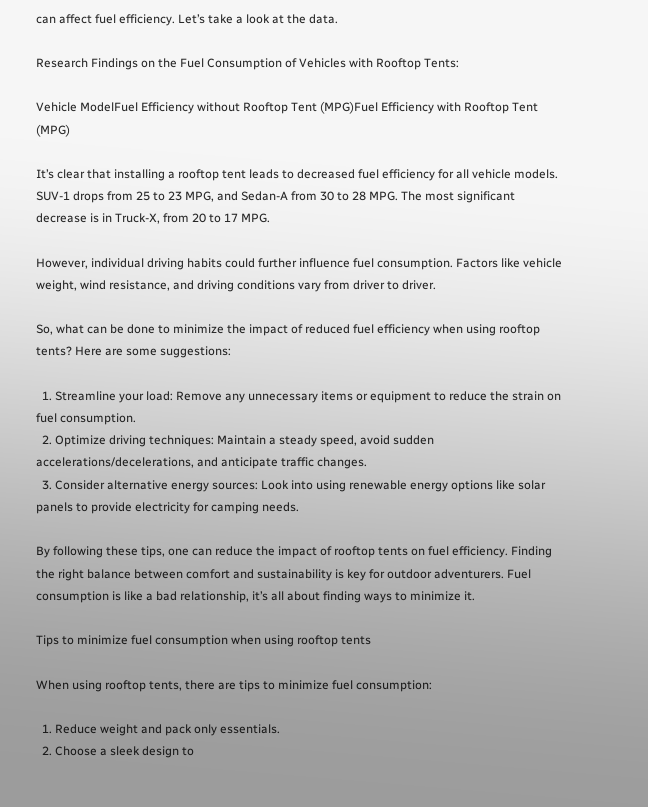can affect fuel efficiency. Let’s take a look at the data.

Research Findings on the Fuel Consumption of Vehicles with Rooftop Tents:

Vehicle ModelFuel Efficiency without Rooftop Tent (MPG)Fuel Efficiency with Rooftop Tent (MPG)

It’s clear that installing a rooftop tent leads to decreased fuel efficiency for all vehicle models. SUV-1 drops from 25 to 23 MPG, and Sedan-A from 30 to 28 MPG. The most significant decrease is in Truck-X, from 20 to 17 MPG.

However, individual driving habits could further influence fuel consumption. Factors like vehicle weight, wind resistance, and driving conditions vary from driver to driver.

So, what can be done to minimize the impact of reduced fuel efficiency when using rooftop tents? Here are some suggestions:

  1. Streamline your load: Remove any unnecessary items or equipment to reduce the strain on fuel consumption.
  2. Optimize driving techniques: Maintain a steady speed, avoid sudden accelerations/decelerations, and anticipate traffic changes.
  3. Consider alternative energy sources: Look into using renewable energy options like solar panels to provide electricity for camping needs.

By following these tips, one can reduce the impact of rooftop tents on fuel efficiency. Finding the right balance between comfort and sustainability is key for outdoor adventurers. Fuel consumption is like a bad relationship, it’s all about finding ways to minimize it.

Tips to minimize fuel consumption when using rooftop tents

When using rooftop tents, there are tips to minimize fuel consumption:

  1. Reduce weight and pack only essentials.
  2. Choose a sleek design to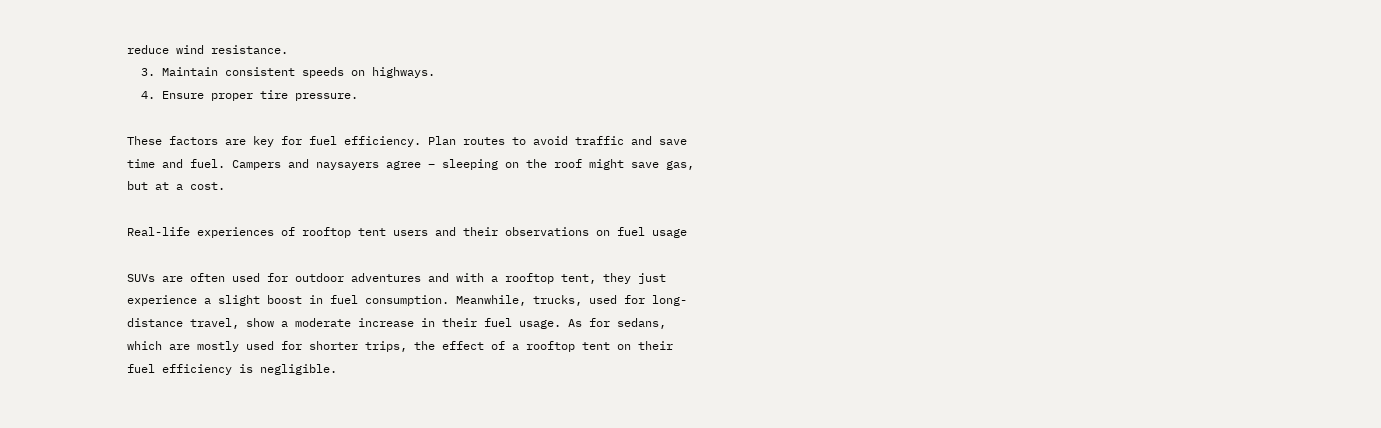reduce wind resistance.
  3. Maintain consistent speeds on highways.
  4. Ensure proper tire pressure.

These factors are key for fuel efficiency. Plan routes to avoid traffic and save time and fuel. Campers and naysayers agree – sleeping on the roof might save gas, but at a cost.

Real-life experiences of rooftop tent users and their observations on fuel usage

SUVs are often used for outdoor adventures and with a rooftop tent, they just experience a slight boost in fuel consumption. Meanwhile, trucks, used for long-distance travel, show a moderate increase in their fuel usage. As for sedans, which are mostly used for shorter trips, the effect of a rooftop tent on their fuel efficiency is negligible.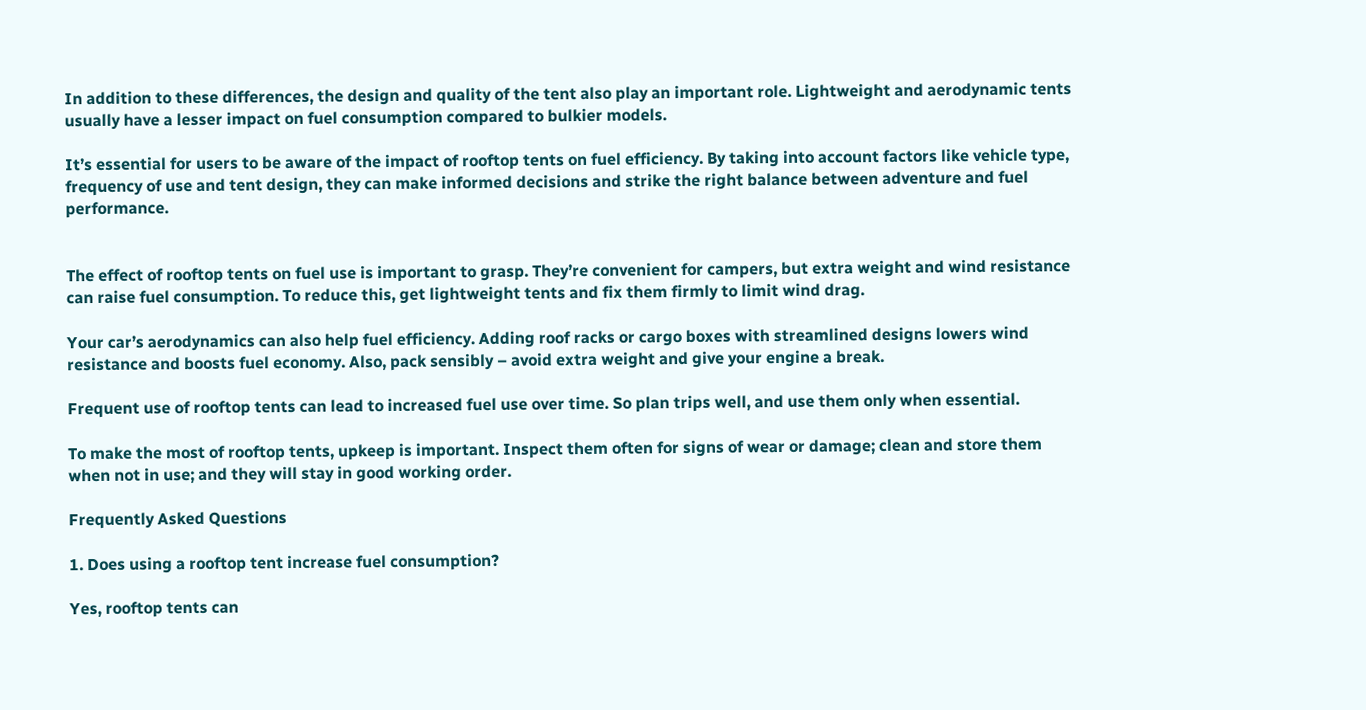In addition to these differences, the design and quality of the tent also play an important role. Lightweight and aerodynamic tents usually have a lesser impact on fuel consumption compared to bulkier models.

It’s essential for users to be aware of the impact of rooftop tents on fuel efficiency. By taking into account factors like vehicle type, frequency of use and tent design, they can make informed decisions and strike the right balance between adventure and fuel performance.


The effect of rooftop tents on fuel use is important to grasp. They’re convenient for campers, but extra weight and wind resistance can raise fuel consumption. To reduce this, get lightweight tents and fix them firmly to limit wind drag.

Your car’s aerodynamics can also help fuel efficiency. Adding roof racks or cargo boxes with streamlined designs lowers wind resistance and boosts fuel economy. Also, pack sensibly – avoid extra weight and give your engine a break.

Frequent use of rooftop tents can lead to increased fuel use over time. So plan trips well, and use them only when essential.

To make the most of rooftop tents, upkeep is important. Inspect them often for signs of wear or damage; clean and store them when not in use; and they will stay in good working order.

Frequently Asked Questions

1. Does using a rooftop tent increase fuel consumption?

Yes, rooftop tents can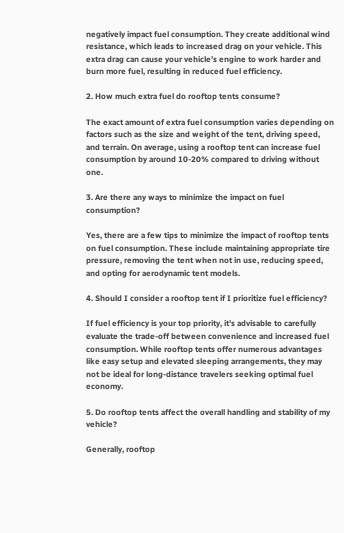negatively impact fuel consumption. They create additional wind resistance, which leads to increased drag on your vehicle. This extra drag can cause your vehicle’s engine to work harder and burn more fuel, resulting in reduced fuel efficiency.

2. How much extra fuel do rooftop tents consume?

The exact amount of extra fuel consumption varies depending on factors such as the size and weight of the tent, driving speed, and terrain. On average, using a rooftop tent can increase fuel consumption by around 10-20% compared to driving without one.

3. Are there any ways to minimize the impact on fuel consumption?

Yes, there are a few tips to minimize the impact of rooftop tents on fuel consumption. These include maintaining appropriate tire pressure, removing the tent when not in use, reducing speed, and opting for aerodynamic tent models.

4. Should I consider a rooftop tent if I prioritize fuel efficiency?

If fuel efficiency is your top priority, it’s advisable to carefully evaluate the trade-off between convenience and increased fuel consumption. While rooftop tents offer numerous advantages like easy setup and elevated sleeping arrangements, they may not be ideal for long-distance travelers seeking optimal fuel economy.

5. Do rooftop tents affect the overall handling and stability of my vehicle?

Generally, rooftop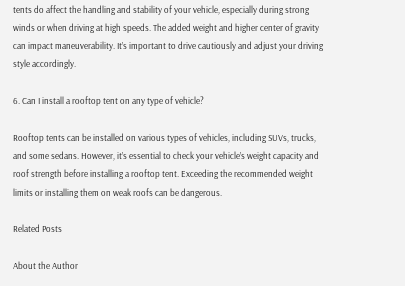tents do affect the handling and stability of your vehicle, especially during strong winds or when driving at high speeds. The added weight and higher center of gravity can impact maneuverability. It’s important to drive cautiously and adjust your driving style accordingly.

6. Can I install a rooftop tent on any type of vehicle?

Rooftop tents can be installed on various types of vehicles, including SUVs, trucks, and some sedans. However, it’s essential to check your vehicle’s weight capacity and roof strength before installing a rooftop tent. Exceeding the recommended weight limits or installing them on weak roofs can be dangerous.

Related Posts

About the Author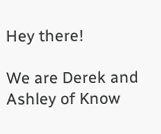Hey there!

We are Derek and Ashley of Know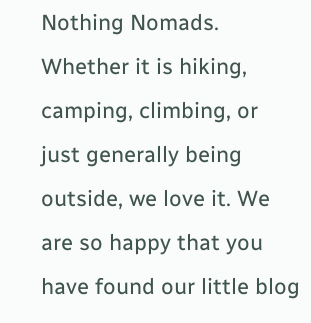Nothing Nomads. Whether it is hiking, camping, climbing, or just generally being outside, we love it. We are so happy that you have found our little blog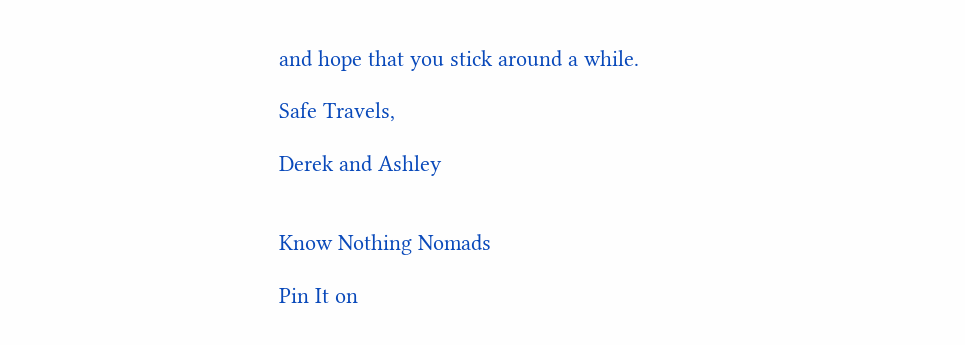and hope that you stick around a while.

Safe Travels,

Derek and Ashley


Know Nothing Nomads

Pin It on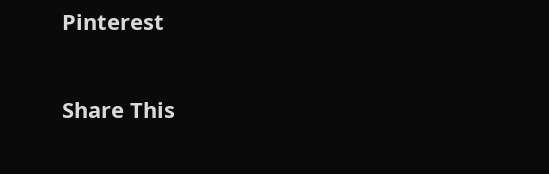Pinterest

Share This